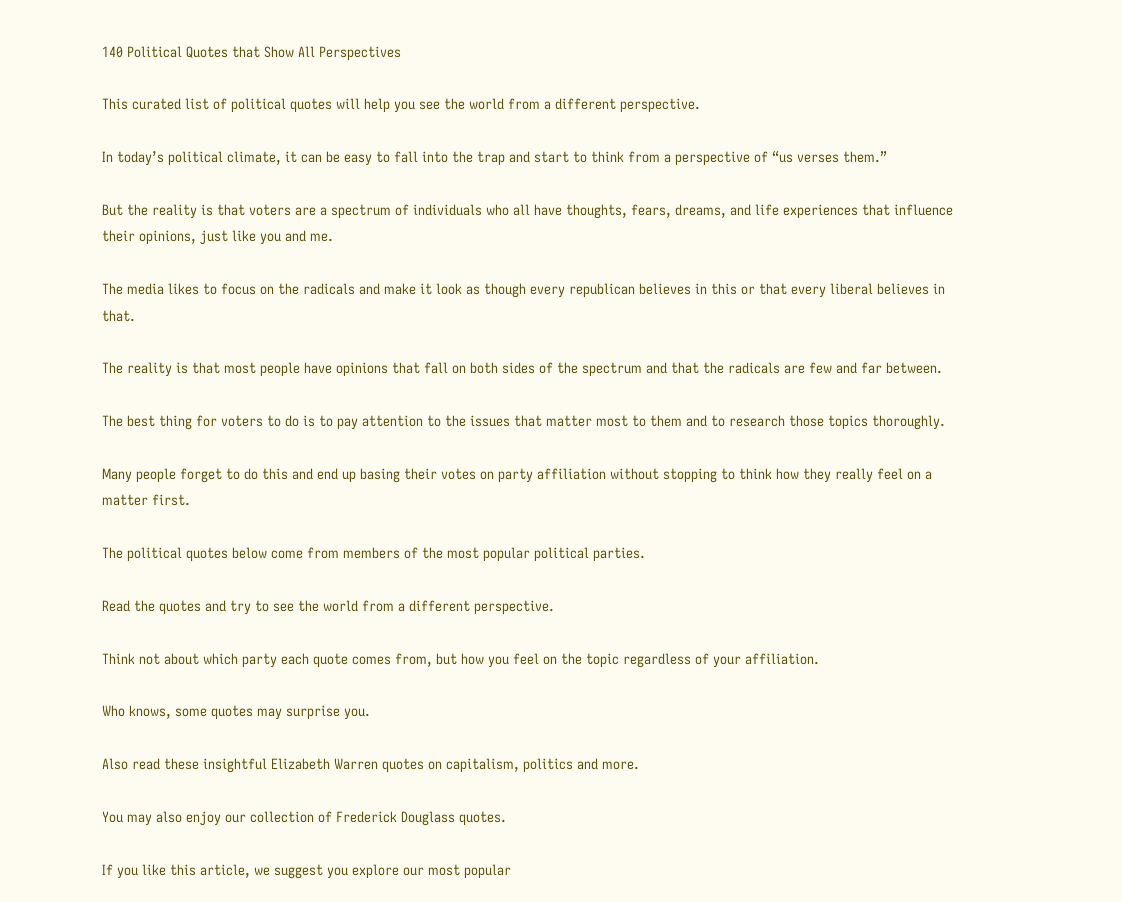140 Political Quotes that Show All Perspectives

This curated list of political quotes will help you see the world from a different perspective.

In today’s political climate, it can be easy to fall into the trap and start to think from a perspective of “us verses them.”

But the reality is that voters are a spectrum of individuals who all have thoughts, fears, dreams, and life experiences that influence their opinions, just like you and me.

The media likes to focus on the radicals and make it look as though every republican believes in this or that every liberal believes in that.

The reality is that most people have opinions that fall on both sides of the spectrum and that the radicals are few and far between.

The best thing for voters to do is to pay attention to the issues that matter most to them and to research those topics thoroughly.

Many people forget to do this and end up basing their votes on party affiliation without stopping to think how they really feel on a matter first.

The political quotes below come from members of the most popular political parties.

Read the quotes and try to see the world from a different perspective.

Think not about which party each quote comes from, but how you feel on the topic regardless of your affiliation.

Who knows, some quotes may surprise you.

Also read these insightful Elizabeth Warren quotes on capitalism, politics and more.

You may also enjoy our collection of Frederick Douglass quotes.

If you like this article, we suggest you explore our most popular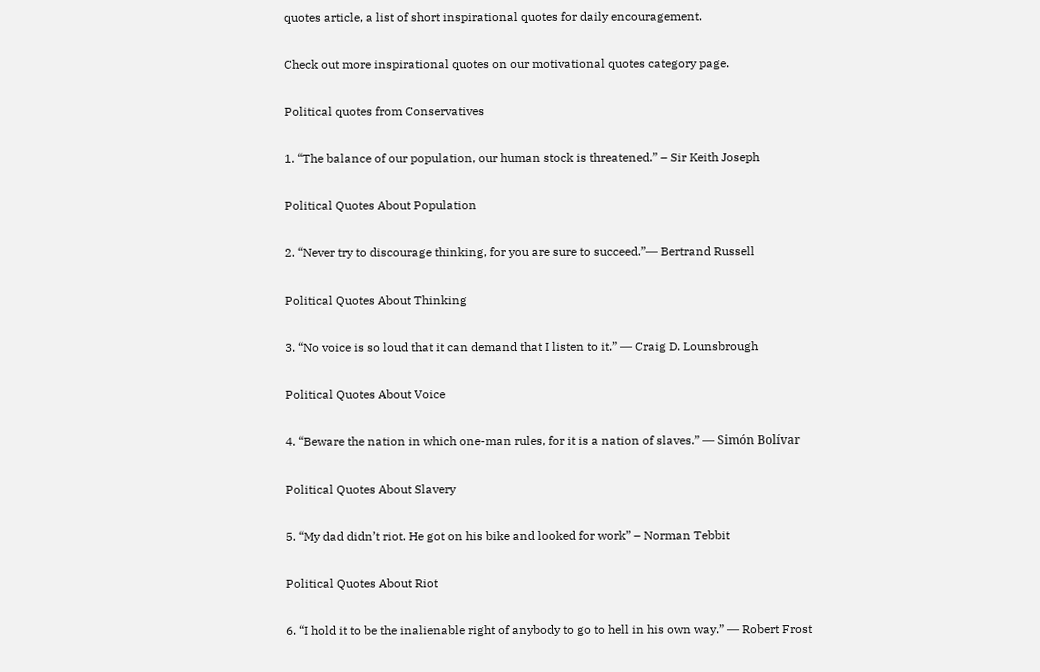quotes article, a list of short inspirational quotes for daily encouragement.

Check out more inspirational quotes on our motivational quotes category page.

Political quotes from Conservatives

1. “The balance of our population, our human stock is threatened.” – Sir Keith Joseph

Political Quotes About Population

2. “Never try to discourage thinking, for you are sure to succeed.”― Bertrand Russell

Political Quotes About Thinking

3. “No voice is so loud that it can demand that I listen to it.” ― Craig D. Lounsbrough

Political Quotes About Voice

4. “Beware the nation in which one-man rules, for it is a nation of slaves.” ― Simón Bolívar

Political Quotes About Slavery

5. “My dad didn’t riot. He got on his bike and looked for work” – Norman Tebbit

Political Quotes About Riot

6. “I hold it to be the inalienable right of anybody to go to hell in his own way.” ― Robert Frost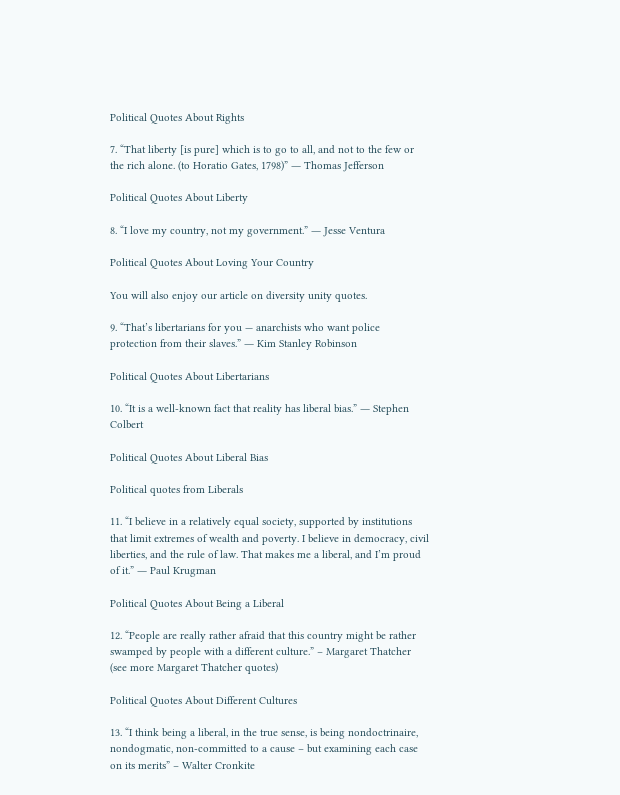Political Quotes About Rights

7. “That liberty [is pure] which is to go to all, and not to the few or the rich alone. (to Horatio Gates, 1798)” ― Thomas Jefferson

Political Quotes About Liberty

8. “I love my country, not my government.” ― Jesse Ventura

Political Quotes About Loving Your Country

You will also enjoy our article on diversity unity quotes.

9. “That’s libertarians for you — anarchists who want police protection from their slaves.” ― Kim Stanley Robinson

Political Quotes About Libertarians

10. “It is a well-known fact that reality has liberal bias.” ― Stephen Colbert

Political Quotes About Liberal Bias

Political quotes from Liberals

11. “I believe in a relatively equal society, supported by institutions that limit extremes of wealth and poverty. I believe in democracy, civil liberties, and the rule of law. That makes me a liberal, and I’m proud of it.” ― Paul Krugman

Political Quotes About Being a Liberal

12. “People are really rather afraid that this country might be rather swamped by people with a different culture.” – Margaret Thatcher (see more Margaret Thatcher quotes)

Political Quotes About Different Cultures

13. “I think being a liberal, in the true sense, is being nondoctrinaire, nondogmatic, non-committed to a cause – but examining each case on its merits” – Walter Cronkite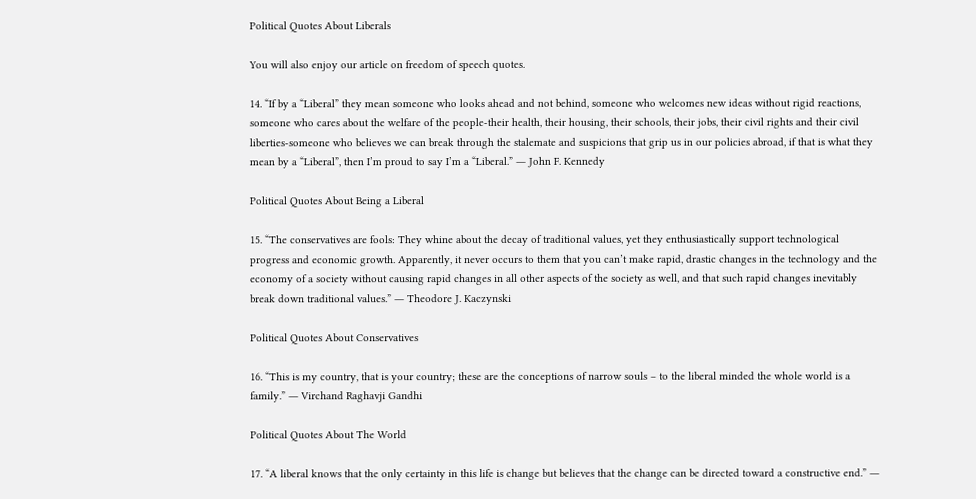Political Quotes About Liberals

You will also enjoy our article on freedom of speech quotes.

14. “If by a “Liberal” they mean someone who looks ahead and not behind, someone who welcomes new ideas without rigid reactions, someone who cares about the welfare of the people-their health, their housing, their schools, their jobs, their civil rights and their civil liberties-someone who believes we can break through the stalemate and suspicions that grip us in our policies abroad, if that is what they mean by a “Liberal”, then I’m proud to say I’m a “Liberal.” ― John F. Kennedy

Political Quotes About Being a Liberal

15. “The conservatives are fools: They whine about the decay of traditional values, yet they enthusiastically support technological progress and economic growth. Apparently, it never occurs to them that you can’t make rapid, drastic changes in the technology and the economy of a society without causing rapid changes in all other aspects of the society as well, and that such rapid changes inevitably break down traditional values.” ― Theodore J. Kaczynski

Political Quotes About Conservatives

16. “This is my country, that is your country; these are the conceptions of narrow souls – to the liberal minded the whole world is a family.” ― Virchand Raghavji Gandhi

Political Quotes About The World

17. “A liberal knows that the only certainty in this life is change but believes that the change can be directed toward a constructive end.” ―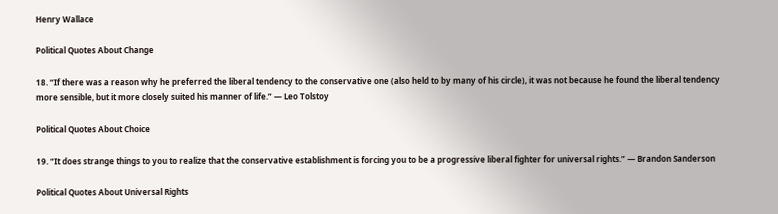Henry Wallace

Political Quotes About Change

18. “If there was a reason why he preferred the liberal tendency to the conservative one (also held to by many of his circle), it was not because he found the liberal tendency more sensible, but it more closely suited his manner of life.” ― Leo Tolstoy

Political Quotes About Choice

19. “It does strange things to you to realize that the conservative establishment is forcing you to be a progressive liberal fighter for universal rights.” ― Brandon Sanderson

Political Quotes About Universal Rights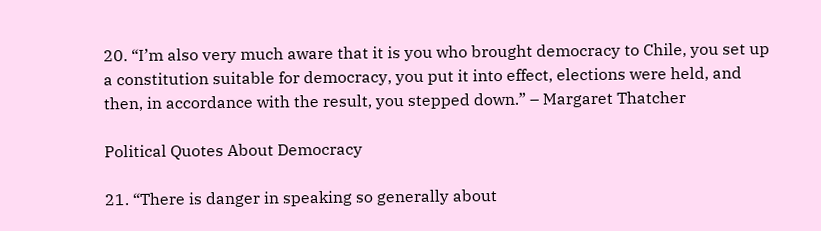20. “I’m also very much aware that it is you who brought democracy to Chile, you set up a constitution suitable for democracy, you put it into effect, elections were held, and then, in accordance with the result, you stepped down.” – Margaret Thatcher

Political Quotes About Democracy

21. “There is danger in speaking so generally about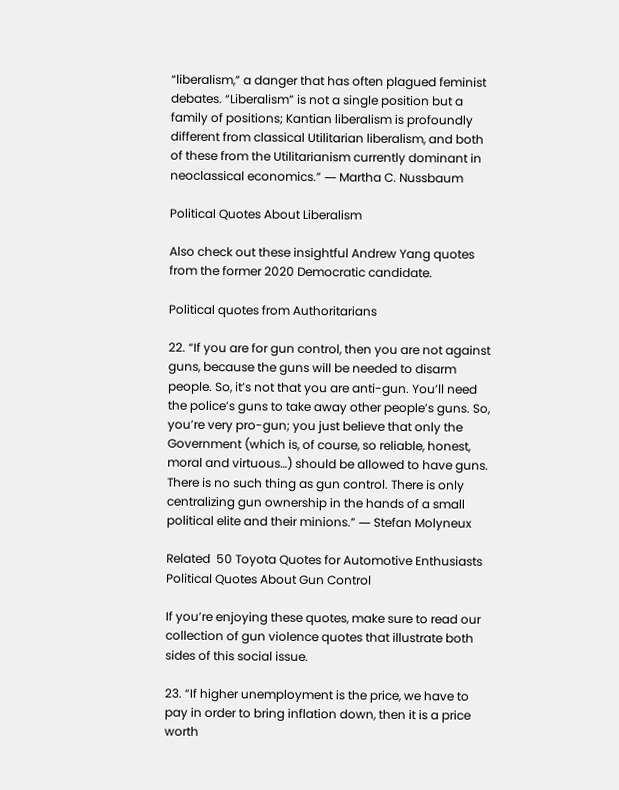“liberalism,” a danger that has often plagued feminist debates. “Liberalism” is not a single position but a family of positions; Kantian liberalism is profoundly different from classical Utilitarian liberalism, and both of these from the Utilitarianism currently dominant in neoclassical economics.” ― Martha C. Nussbaum

Political Quotes About Liberalism

Also check out these insightful Andrew Yang quotes from the former 2020 Democratic candidate.

Political quotes from Authoritarians

22. “If you are for gun control, then you are not against guns, because the guns will be needed to disarm people. So, it’s not that you are anti-gun. You’ll need the police’s guns to take away other people’s guns. So, you’re very pro-gun; you just believe that only the Government (which is, of course, so reliable, honest, moral and virtuous…) should be allowed to have guns. There is no such thing as gun control. There is only centralizing gun ownership in the hands of a small political elite and their minions.” ― Stefan Molyneux

Related  50 Toyota Quotes for Automotive Enthusiasts
Political Quotes About Gun Control

If you’re enjoying these quotes, make sure to read our collection of gun violence quotes that illustrate both sides of this social issue.

23. “If higher unemployment is the price, we have to pay in order to bring inflation down, then it is a price worth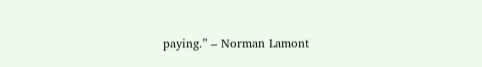paying.” – Norman Lamont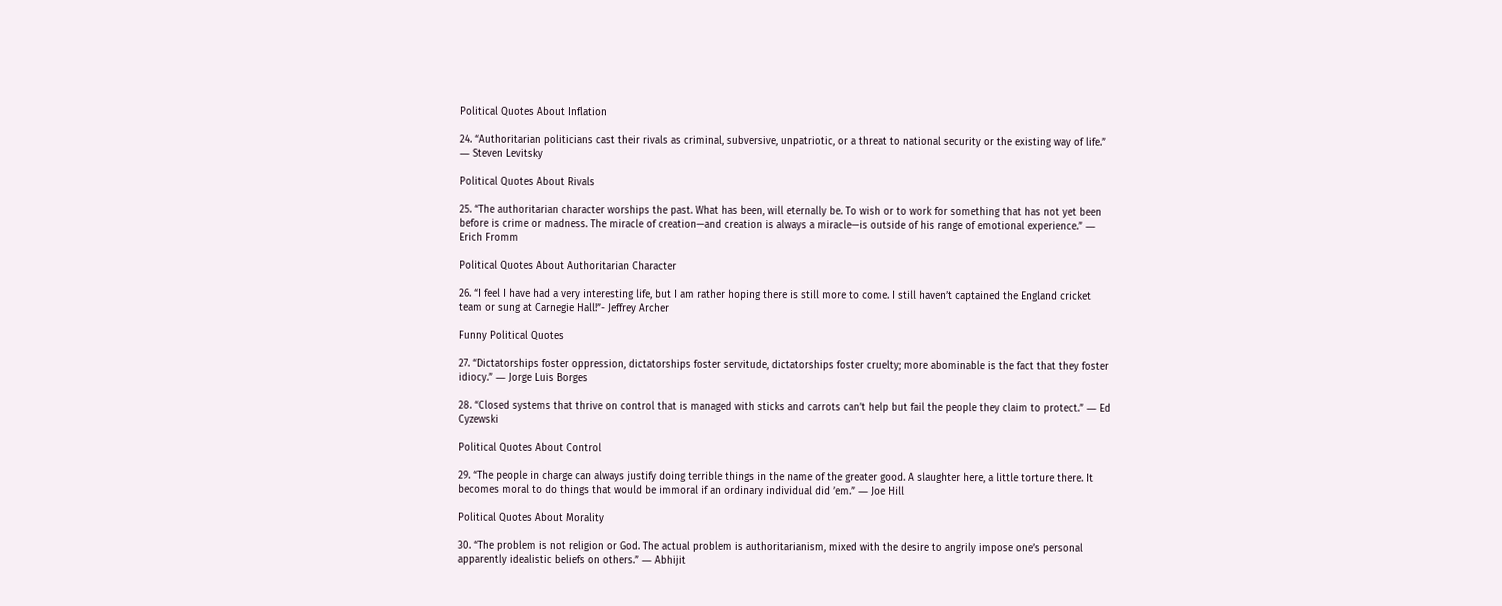Political Quotes About Inflation

24. “Authoritarian politicians cast their rivals as criminal, subversive, unpatriotic, or a threat to national security or the existing way of life.” ― Steven Levitsky

Political Quotes About Rivals

25. “The authoritarian character worships the past. What has been, will eternally be. To wish or to work for something that has not yet been before is crime or madness. The miracle of creation—and creation is always a miracle—is outside of his range of emotional experience.” ― Erich Fromm

Political Quotes About Authoritarian Character

26. “I feel I have had a very interesting life, but I am rather hoping there is still more to come. I still haven’t captained the England cricket team or sung at Carnegie Hall!”- Jeffrey Archer

Funny Political Quotes

27. “Dictatorships foster oppression, dictatorships foster servitude, dictatorships foster cruelty; more abominable is the fact that they foster idiocy.” ― Jorge Luis Borges

28. “Closed systems that thrive on control that is managed with sticks and carrots can’t help but fail the people they claim to protect.” ― Ed Cyzewski

Political Quotes About Control

29. “The people in charge can always justify doing terrible things in the name of the greater good. A slaughter here, a little torture there. It becomes moral to do things that would be immoral if an ordinary individual did ’em.” ― Joe Hill

Political Quotes About Morality

30. “The problem is not religion or God. The actual problem is authoritarianism, mixed with the desire to angrily impose one’s personal apparently idealistic beliefs on others.” ― Abhijit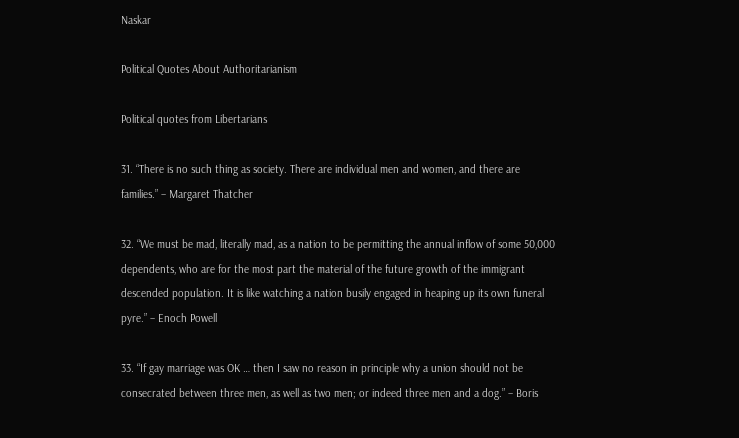Naskar

Political Quotes About Authoritarianism

Political quotes from Libertarians

31. “There is no such thing as society. There are individual men and women, and there are families.” – Margaret Thatcher

32. “We must be mad, literally mad, as a nation to be permitting the annual inflow of some 50,000 dependents, who are for the most part the material of the future growth of the immigrant descended population. It is like watching a nation busily engaged in heaping up its own funeral pyre.” – Enoch Powell

33. “If gay marriage was OK … then I saw no reason in principle why a union should not be consecrated between three men, as well as two men; or indeed three men and a dog.” – Boris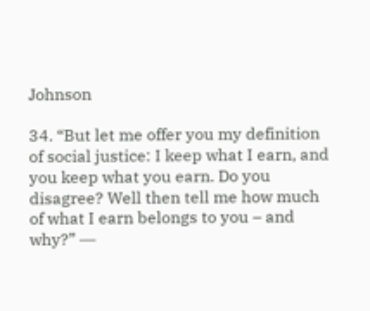Johnson

34. “But let me offer you my definition of social justice: I keep what I earn, and you keep what you earn. Do you disagree? Well then tell me how much of what I earn belongs to you – and why?” ―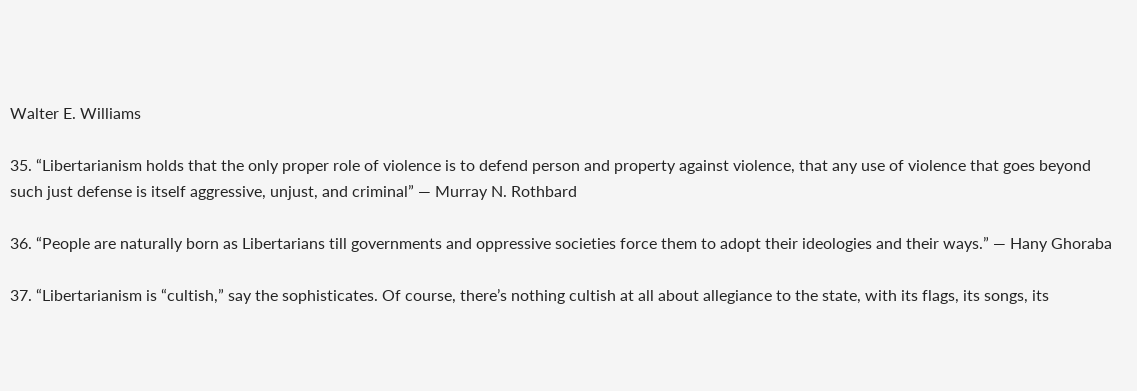Walter E. Williams

35. “Libertarianism holds that the only proper role of violence is to defend person and property against violence, that any use of violence that goes beyond such just defense is itself aggressive, unjust, and criminal” ― Murray N. Rothbard

36. “People are naturally born as Libertarians till governments and oppressive societies force them to adopt their ideologies and their ways.” ― Hany Ghoraba

37. “Libertarianism is “cultish,” say the sophisticates. Of course, there’s nothing cultish at all about allegiance to the state, with its flags, its songs, its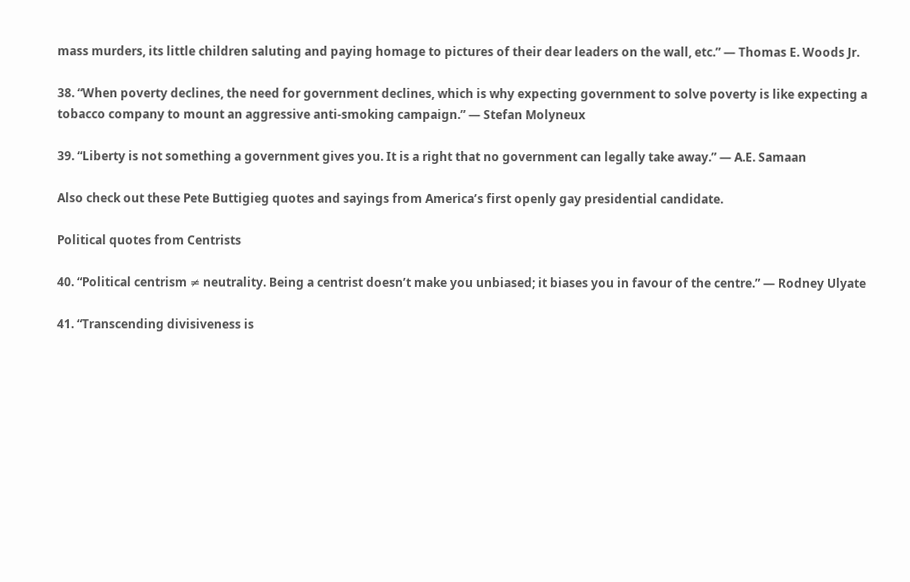mass murders, its little children saluting and paying homage to pictures of their dear leaders on the wall, etc.” ― Thomas E. Woods Jr.

38. “When poverty declines, the need for government declines, which is why expecting government to solve poverty is like expecting a tobacco company to mount an aggressive anti-smoking campaign.” ― Stefan Molyneux

39. “Liberty is not something a government gives you. It is a right that no government can legally take away.” ― A.E. Samaan

Also check out these Pete Buttigieg quotes and sayings from America’s first openly gay presidential candidate.

Political quotes from Centrists

40. “Political centrism ≠ neutrality. Being a centrist doesn’t make you unbiased; it biases you in favour of the centre.” ― Rodney Ulyate

41. “Transcending divisiveness is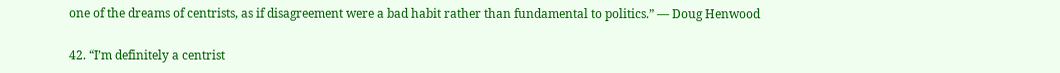one of the dreams of centrists, as if disagreement were a bad habit rather than fundamental to politics.” ― Doug Henwood

42. “I’m definitely a centrist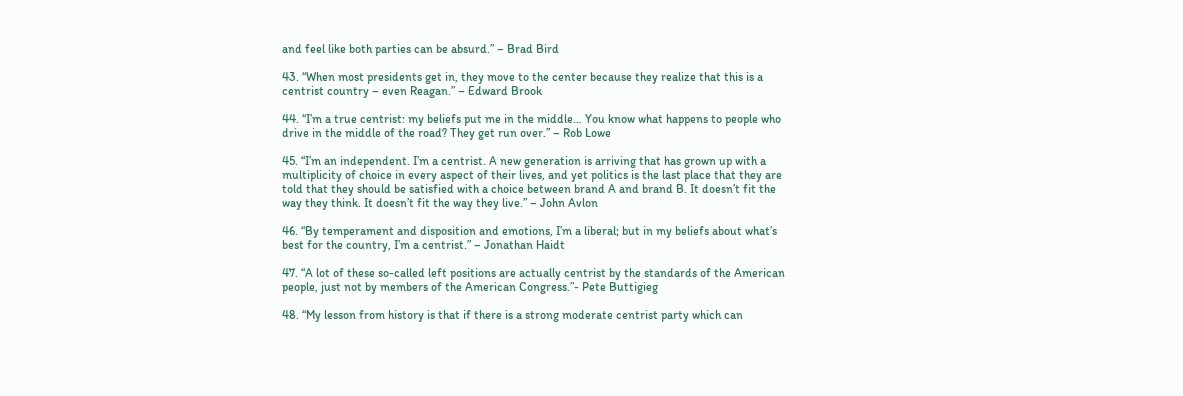and feel like both parties can be absurd.” – Brad Bird

43. “When most presidents get in, they move to the center because they realize that this is a centrist country – even Reagan.” – Edward Brook

44. “I’m a true centrist: my beliefs put me in the middle… You know what happens to people who drive in the middle of the road? They get run over.” – Rob Lowe

45. “I’m an independent. I’m a centrist. A new generation is arriving that has grown up with a multiplicity of choice in every aspect of their lives, and yet politics is the last place that they are told that they should be satisfied with a choice between brand A and brand B. It doesn’t fit the way they think. It doesn’t fit the way they live.” – John Avlon

46. “By temperament and disposition and emotions, I’m a liberal; but in my beliefs about what’s best for the country, I’m a centrist.” – Jonathan Haidt

47. “A lot of these so-called left positions are actually centrist by the standards of the American people, just not by members of the American Congress.”- Pete Buttigieg

48. “My lesson from history is that if there is a strong moderate centrist party which can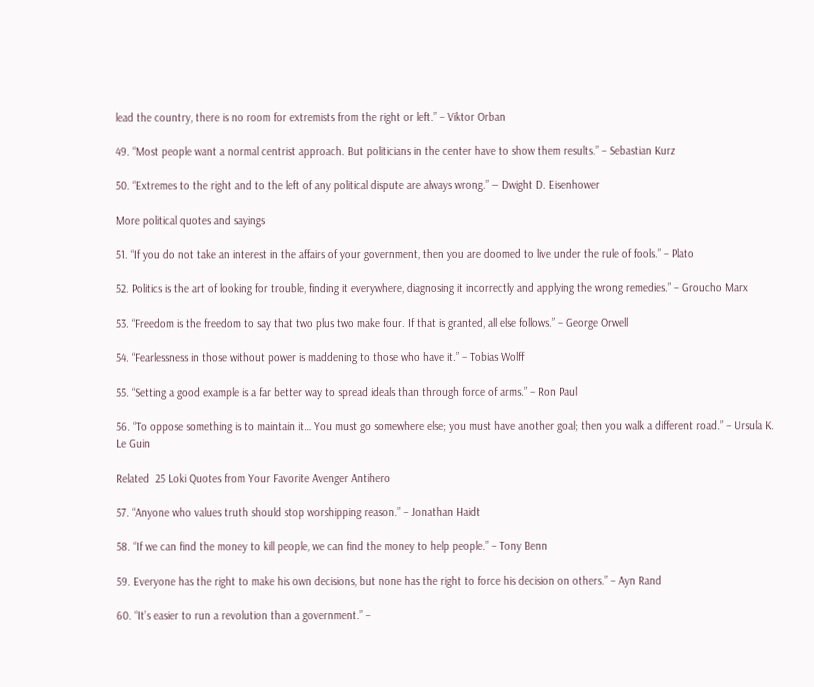lead the country, there is no room for extremists from the right or left.” – Viktor Orban

49. “Most people want a normal centrist approach. But politicians in the center have to show them results.” – Sebastian Kurz

50. “Extremes to the right and to the left of any political dispute are always wrong.” ― Dwight D. Eisenhower

More political quotes and sayings

51. “If you do not take an interest in the affairs of your government, then you are doomed to live under the rule of fools.” – Plato

52. Politics is the art of looking for trouble, finding it everywhere, diagnosing it incorrectly and applying the wrong remedies.” – Groucho Marx

53. “Freedom is the freedom to say that two plus two make four. If that is granted, all else follows.” – George Orwell

54. “Fearlessness in those without power is maddening to those who have it.” – Tobias Wolff

55. “Setting a good example is a far better way to spread ideals than through force of arms.” – Ron Paul

56. “To oppose something is to maintain it… You must go somewhere else; you must have another goal; then you walk a different road.” – Ursula K. Le Guin

Related  25 Loki Quotes from Your Favorite Avenger Antihero

57. “Anyone who values truth should stop worshipping reason.” – Jonathan Haidt

58. “If we can find the money to kill people, we can find the money to help people.” – Tony Benn

59. Everyone has the right to make his own decisions, but none has the right to force his decision on others.” – Ayn Rand

60. “It’s easier to run a revolution than a government.” –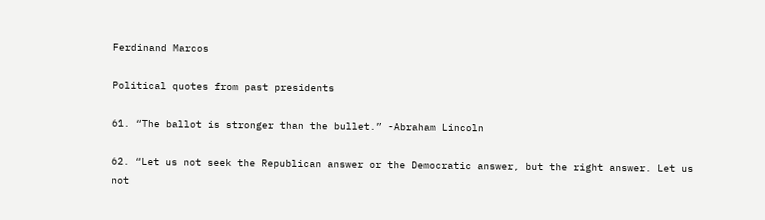Ferdinand Marcos

Political quotes from past presidents

61. “The ballot is stronger than the bullet.” -Abraham Lincoln

62. “Let us not seek the Republican answer or the Democratic answer, but the right answer. Let us not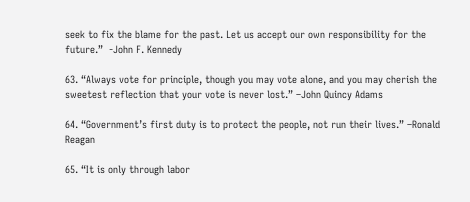seek to fix the blame for the past. Let us accept our own responsibility for the future.”  -John F. Kennedy

63. “Always vote for principle, though you may vote alone, and you may cherish the sweetest reflection that your vote is never lost.” –John Quincy Adams

64. “Government’s first duty is to protect the people, not run their lives.” –Ronald Reagan

65. “It is only through labor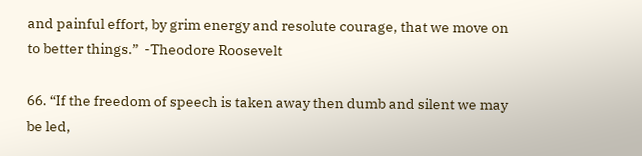and painful effort, by grim energy and resolute courage, that we move on to better things.”  -Theodore Roosevelt

66. “If the freedom of speech is taken away then dumb and silent we may be led,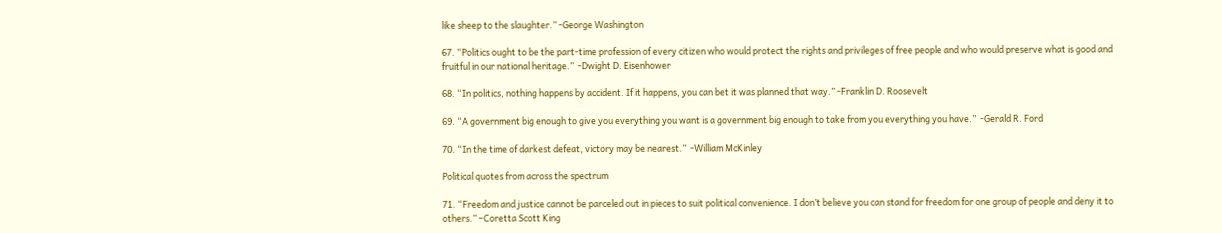like sheep to the slaughter.” -George Washington

67. “Politics ought to be the part-time profession of every citizen who would protect the rights and privileges of free people and who would preserve what is good and fruitful in our national heritage.”  -Dwight D. Eisenhower

68. “In politics, nothing happens by accident. If it happens, you can bet it was planned that way.” -Franklin D. Roosevelt

69. “A government big enough to give you everything you want is a government big enough to take from you everything you have.”  -Gerald R. Ford

70. “In the time of darkest defeat, victory may be nearest.”  -William McKinley

Political quotes from across the spectrum

71. “Freedom and justice cannot be parceled out in pieces to suit political convenience. I don’t believe you can stand for freedom for one group of people and deny it to others.” –Coretta Scott King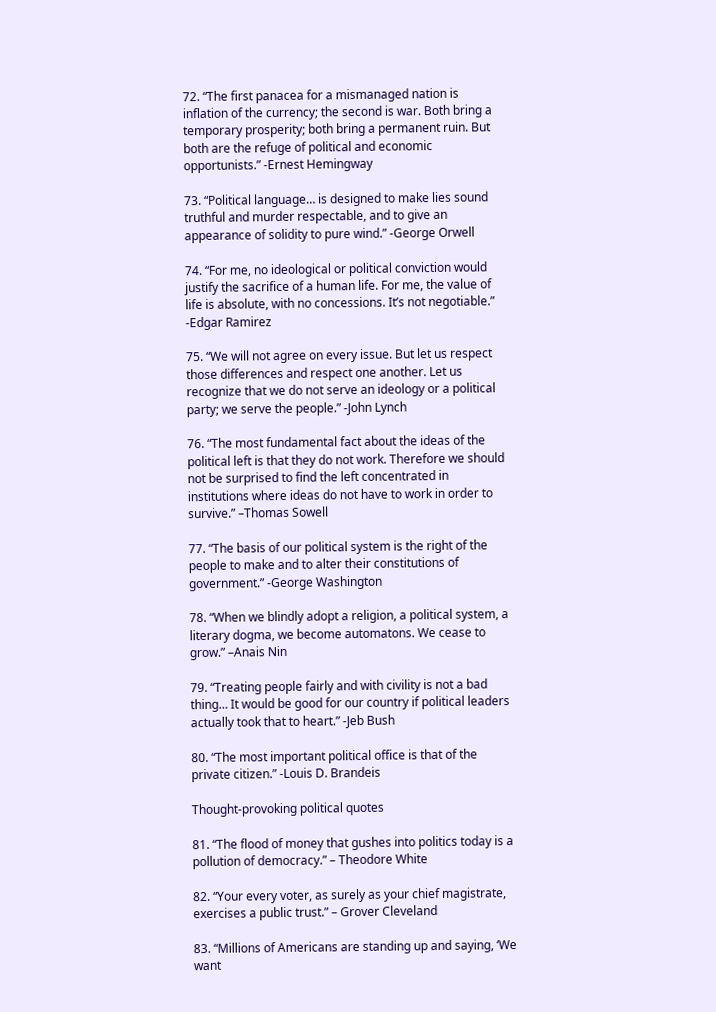72. “The first panacea for a mismanaged nation is inflation of the currency; the second is war. Both bring a temporary prosperity; both bring a permanent ruin. But both are the refuge of political and economic opportunists.” -Ernest Hemingway

73. “Political language… is designed to make lies sound truthful and murder respectable, and to give an appearance of solidity to pure wind.” -George Orwell

74. “For me, no ideological or political conviction would justify the sacrifice of a human life. For me, the value of life is absolute, with no concessions. It’s not negotiable.” -Edgar Ramirez

75. “We will not agree on every issue. But let us respect those differences and respect one another. Let us recognize that we do not serve an ideology or a political party; we serve the people.” -John Lynch

76. “The most fundamental fact about the ideas of the political left is that they do not work. Therefore we should not be surprised to find the left concentrated in institutions where ideas do not have to work in order to survive.” –Thomas Sowell

77. “The basis of our political system is the right of the people to make and to alter their constitutions of government.” -George Washington

78. “When we blindly adopt a religion, a political system, a literary dogma, we become automatons. We cease to grow.” –Anais Nin

79. “Treating people fairly and with civility is not a bad thing… It would be good for our country if political leaders actually took that to heart.” -Jeb Bush

80. “The most important political office is that of the private citizen.” -Louis D. Brandeis

Thought-provoking political quotes

81. “The flood of money that gushes into politics today is a pollution of democracy.” – Theodore White

82. “Your every voter, as surely as your chief magistrate, exercises a public trust.” – Grover Cleveland

83. “Millions of Americans are standing up and saying, ‘We want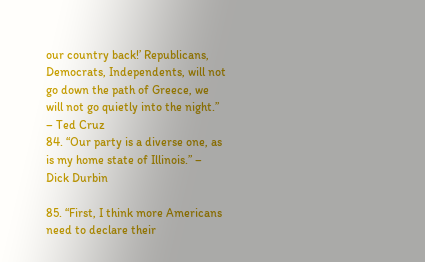our country back!’ Republicans, Democrats, Independents, will not go down the path of Greece, we will not go quietly into the night.” – Ted Cruz
84. “Our party is a diverse one, as is my home state of Illinois.” – Dick Durbin

85. “First, I think more Americans need to declare their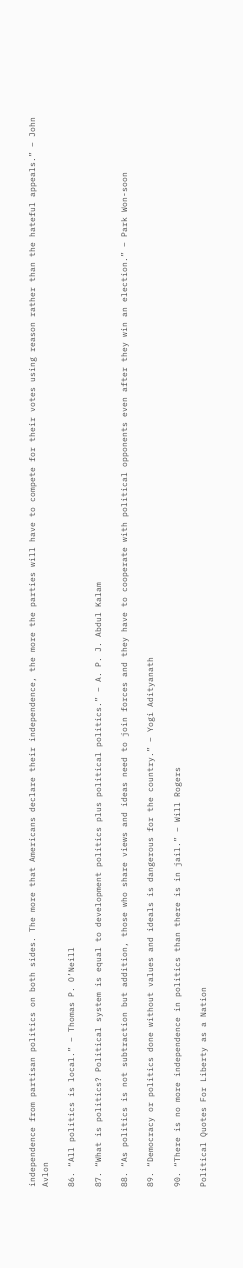independence from partisan politics on both sides. The more that Americans declare their independence, the more the parties will have to compete for their votes using reason rather than the hateful appeals.” – John Avlon

86. “All politics is local.” – Thomas P. O’Neill

87. “What is politics? Political system is equal to development politics plus political politics.” – A. P. J. Abdul Kalam

88. “As politics is not subtraction but addition, those who share views and ideas need to join forces and they have to cooperate with political opponents even after they win an election.” – Park Won-soon

89. “Democracy or politics done without values and ideals is dangerous for the country.” – Yogi Adityanath

90. “There is no more independence in politics than there is in jail.” – Will Rogers

Political Quotes For Liberty as a Nation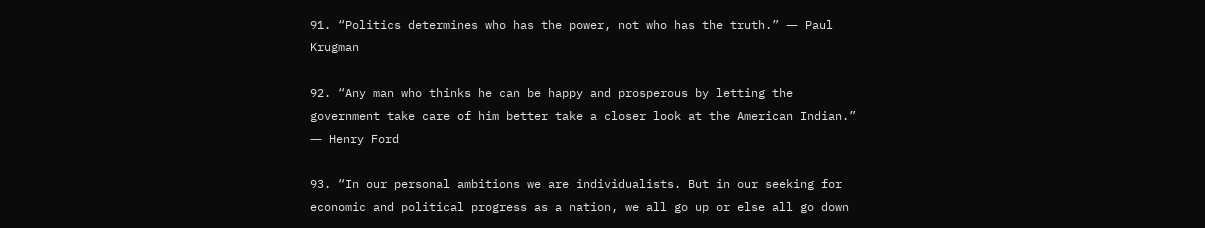91. “Politics determines who has the power, not who has the truth.” ― Paul Krugman

92. “Any man who thinks he can be happy and prosperous by letting the government take care of him better take a closer look at the American Indian.” ― Henry Ford

93. “In our personal ambitions we are individualists. But in our seeking for economic and political progress as a nation, we all go up or else all go down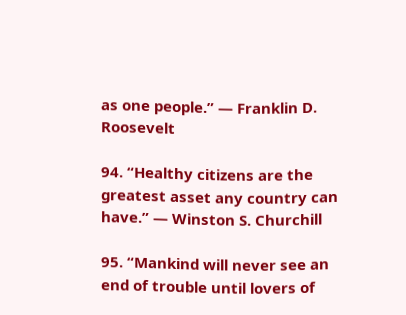as one people.” ― Franklin D. Roosevelt

94. “Healthy citizens are the greatest asset any country can have.” ― Winston S. Churchill

95. “Mankind will never see an end of trouble until lovers of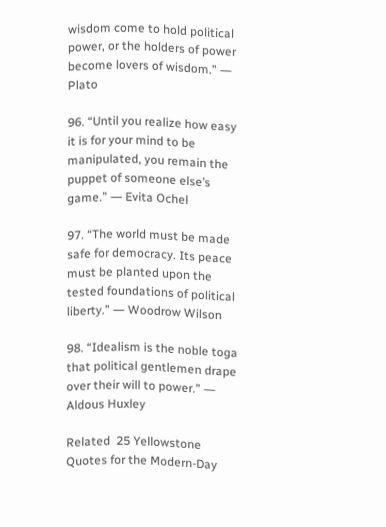wisdom come to hold political power, or the holders of power become lovers of wisdom.” ― Plato

96. “Until you realize how easy it is for your mind to be manipulated, you remain the puppet of someone else’s game.” ― Evita Ochel

97. “The world must be made safe for democracy. Its peace must be planted upon the tested foundations of political liberty.” ― Woodrow Wilson

98. “Idealism is the noble toga that political gentlemen drape over their will to power.” ― Aldous Huxley

Related  25 Yellowstone Quotes for the Modern-Day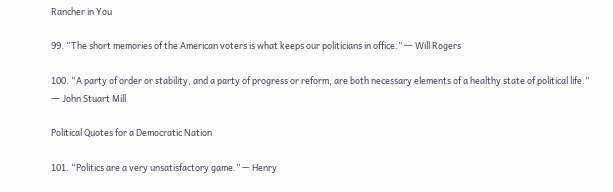Rancher in You

99. “The short memories of the American voters is what keeps our politicians in office.” ― Will Rogers

100. “A party of order or stability, and a party of progress or reform, are both necessary elements of a healthy state of political life.” ― John Stuart Mill

Political Quotes for a Democratic Nation

101. “Politics are a very unsatisfactory game.” — Henry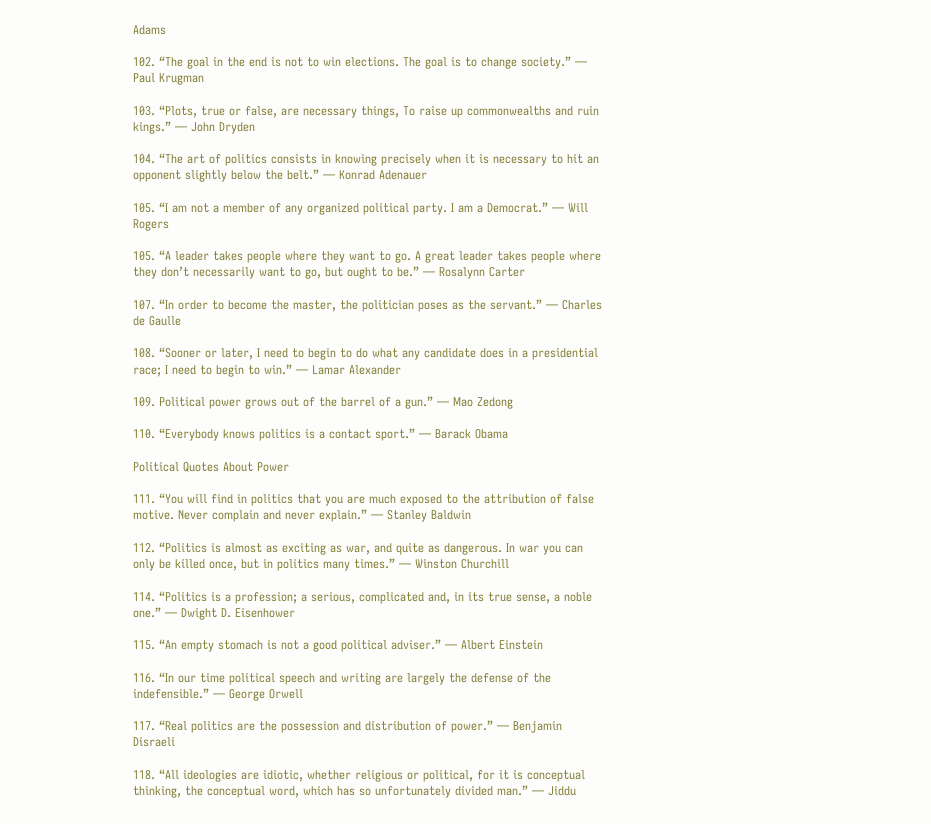Adams

102. “The goal in the end is not to win elections. The goal is to change society.” — Paul Krugman

103. “Plots, true or false, are necessary things, To raise up commonwealths and ruin kings.” — John Dryden

104. “The art of politics consists in knowing precisely when it is necessary to hit an opponent slightly below the belt.” — Konrad Adenauer

105. “I am not a member of any organized political party. I am a Democrat.” — Will Rogers

105. “A leader takes people where they want to go. A great leader takes people where they don’t necessarily want to go, but ought to be.” — Rosalynn Carter

107. “In order to become the master, the politician poses as the servant.” — Charles de Gaulle

108. “Sooner or later, I need to begin to do what any candidate does in a presidential race; I need to begin to win.” — Lamar Alexander

109. Political power grows out of the barrel of a gun.” — Mao Zedong

110. “Everybody knows politics is a contact sport.” — Barack Obama

Political Quotes About Power

111. “You will find in politics that you are much exposed to the attribution of false motive. Never complain and never explain.” ― Stanley Baldwin

112. “Politics is almost as exciting as war, and quite as dangerous. In war you can only be killed once, but in politics many times.” ― Winston Churchill

114. “Politics is a profession; a serious, complicated and, in its true sense, a noble one.” ― Dwight D. Eisenhower

115. “An empty stomach is not a good political adviser.” ― Albert Einstein

116. “In our time political speech and writing are largely the defense of the indefensible.” ― George Orwell

117. “Real politics are the possession and distribution of power.” ― Benjamin Disraeli

118. “All ideologies are idiotic, whether religious or political, for it is conceptual thinking, the conceptual word, which has so unfortunately divided man.” ― Jiddu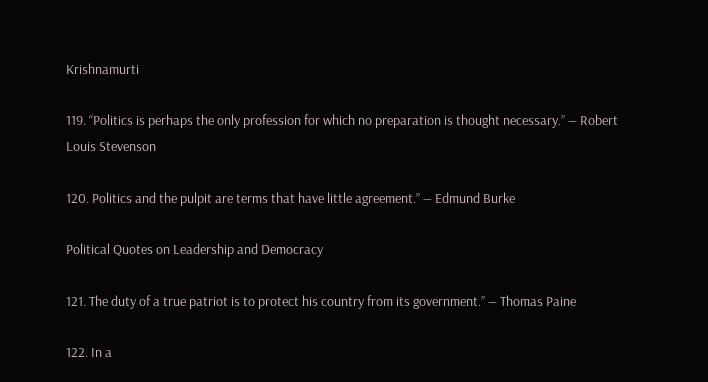Krishnamurti

119. “Politics is perhaps the only profession for which no preparation is thought necessary.” ― Robert Louis Stevenson

120. Politics and the pulpit are terms that have little agreement.” ― Edmund Burke

Political Quotes on Leadership and Democracy

121. The duty of a true patriot is to protect his country from its government.” ― Thomas Paine

122. In a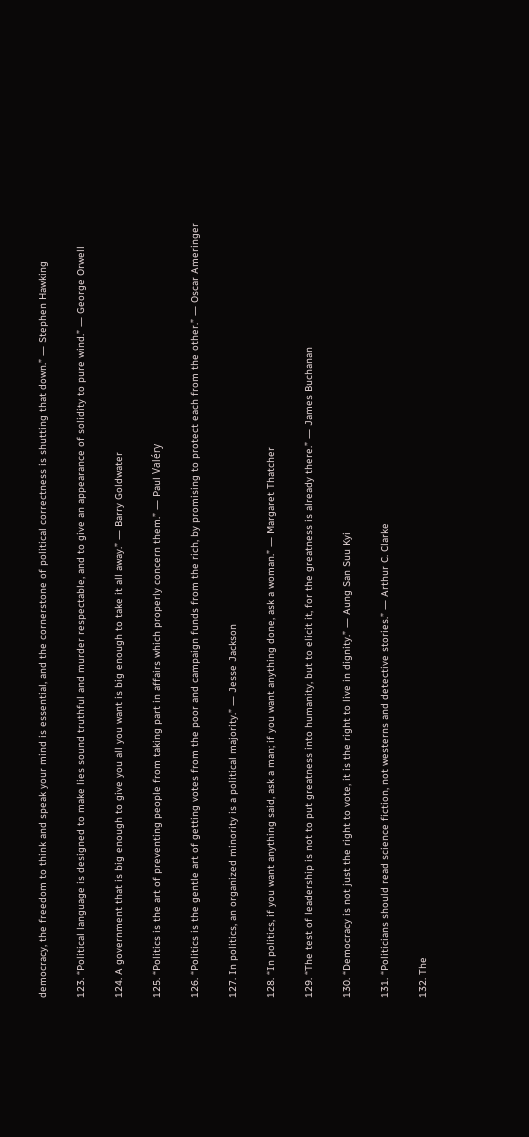democracy, the freedom to think and speak your mind is essential, and the cornerstone of political correctness is shutting that down.” ― Stephen Hawking

123. “Political language is designed to make lies sound truthful and murder respectable, and to give an appearance of solidity to pure wind.” ― George Orwell

124. A government that is big enough to give you all you want is big enough to take it all away.” ― Barry Goldwater

125. “Politics is the art of preventing people from taking part in affairs which properly concern them.” ― Paul Valéry

126. “Politics is the gentle art of getting votes from the poor and campaign funds from the rich, by promising to protect each from the other.” ― Oscar Ameringer

127. In politics, an organized minority is a political majority.” ― Jesse Jackson

128. “In politics, if you want anything said, ask a man; if you want anything done, ask a woman.” ― Margaret Thatcher

129. “The test of leadership is not to put greatness into humanity, but to elicit it, for the greatness is already there.” ― James Buchanan

130. “Democracy is not just the right to vote, it is the right to live in dignity.” ― Aung San Suu Kyi

131. “Politicians should read science fiction, not westerns and detective stories.” ― Arthur C. Clarke

132. The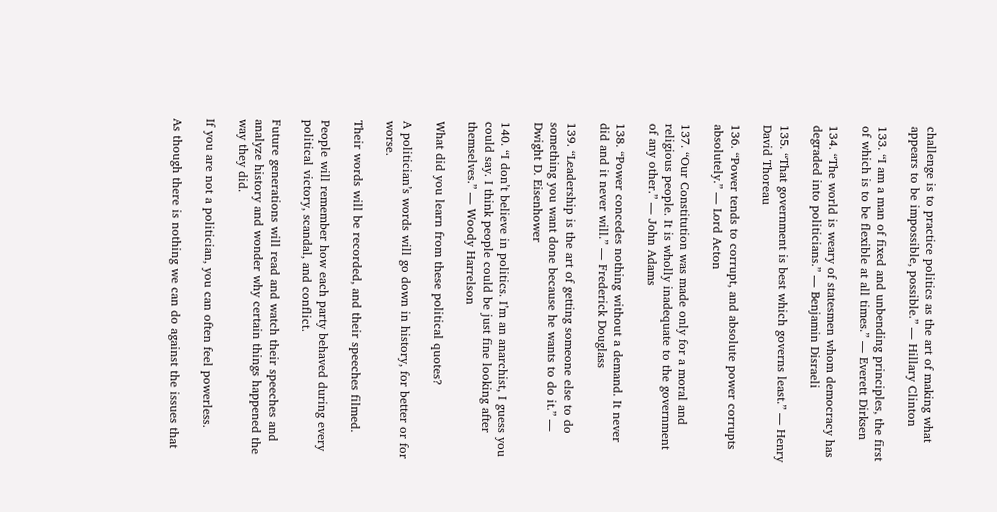challenge is to practice politics as the art of making what appears to be impossible, possible.” ― Hillary Clinton

133. “I am a man of fixed and unbending principles, the first of which is to be flexible at all times.” ― Everett Dirksen

134. “The world is weary of statesmen whom democracy has degraded into politicians.” ― Benjamin Disraeli

135. “That government is best which governs least.” ― Henry David Thoreau

136. “Power tends to corrupt, and absolute power corrupts absolutely.” ― Lord Acton

137. “Our Constitution was made only for a moral and religious people. It is wholly inadequate to the government of any other.” ― John Adams

138. “Power concedes nothing without a demand. It never did and it never will.” ― Frederick Douglass

139. “Leadership is the art of getting someone else to do something you want done because he wants to do it.” ― Dwight D. Eisenhower

140. “I don’t believe in politics. I’m an anarchist, I guess you could say. I think people could be just fine looking after themselves.” ― Woody Harrelson

What did you learn from these political quotes?

A politician’s words will go down in history, for better or for worse.

Their words will be recorded, and their speeches filmed.

People will remember how each party behaved during every political victory, scandal, and conflict.

Future generations will read and watch their speeches and analyze history and wonder why certain things happened the way they did.

If you are not a politician, you can often feel powerless.

As though there is nothing we can do against the issues that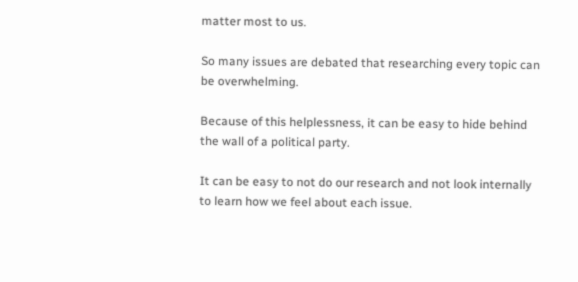matter most to us.

So many issues are debated that researching every topic can be overwhelming.

Because of this helplessness, it can be easy to hide behind the wall of a political party.

It can be easy to not do our research and not look internally to learn how we feel about each issue.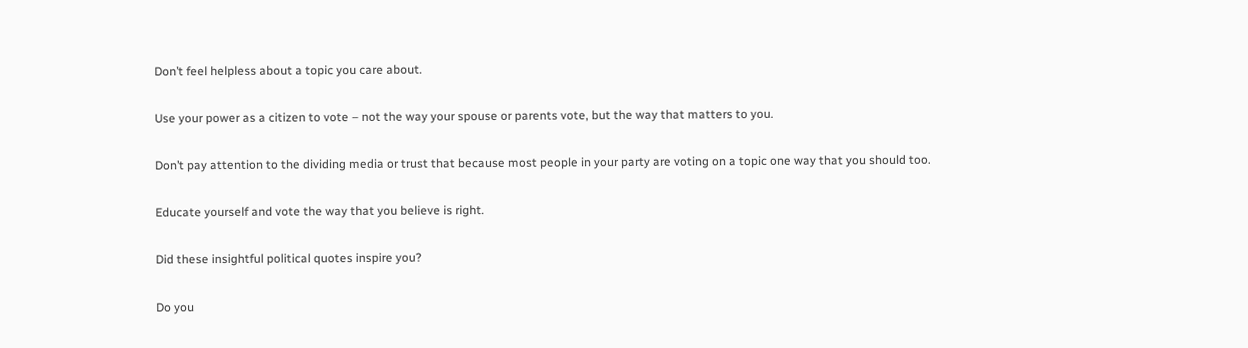Don’t feel helpless about a topic you care about.

Use your power as a citizen to vote – not the way your spouse or parents vote, but the way that matters to you.

Don’t pay attention to the dividing media or trust that because most people in your party are voting on a topic one way that you should too.

Educate yourself and vote the way that you believe is right.

Did these insightful political quotes inspire you?

Do you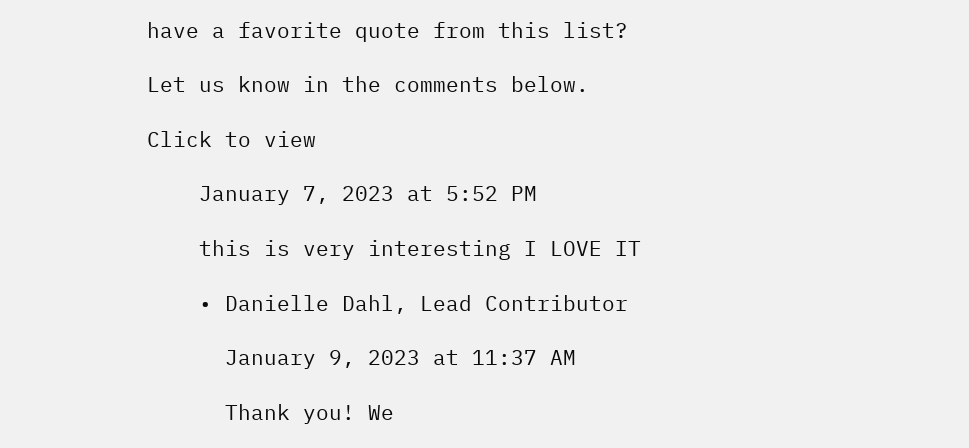have a favorite quote from this list?

Let us know in the comments below.

Click to view

    January 7, 2023 at 5:52 PM

    this is very interesting I LOVE IT

    • Danielle Dahl, Lead Contributor

      January 9, 2023 at 11:37 AM

      Thank you! We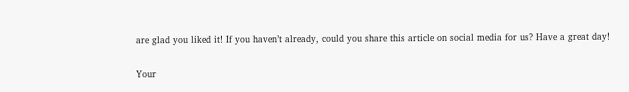are glad you liked it! If you haven’t already, could you share this article on social media for us? Have a great day!

Your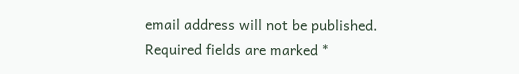email address will not be published. Required fields are marked *